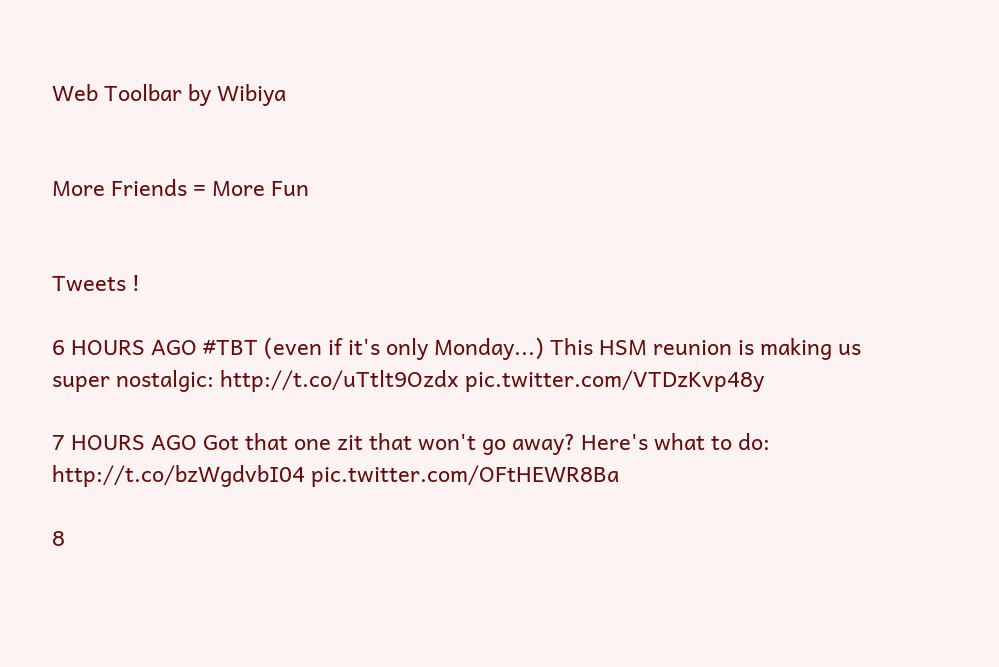Web Toolbar by Wibiya


More Friends = More Fun


Tweets !

6 HOURS AGO #TBT (even if it's only Monday...) This HSM reunion is making us super nostalgic: http://t.co/uTtlt9Ozdx pic.twitter.com/VTDzKvp48y

7 HOURS AGO Got that one zit that won't go away? Here's what to do: http://t.co/bzWgdvbI04 pic.twitter.com/OFtHEWR8Ba

8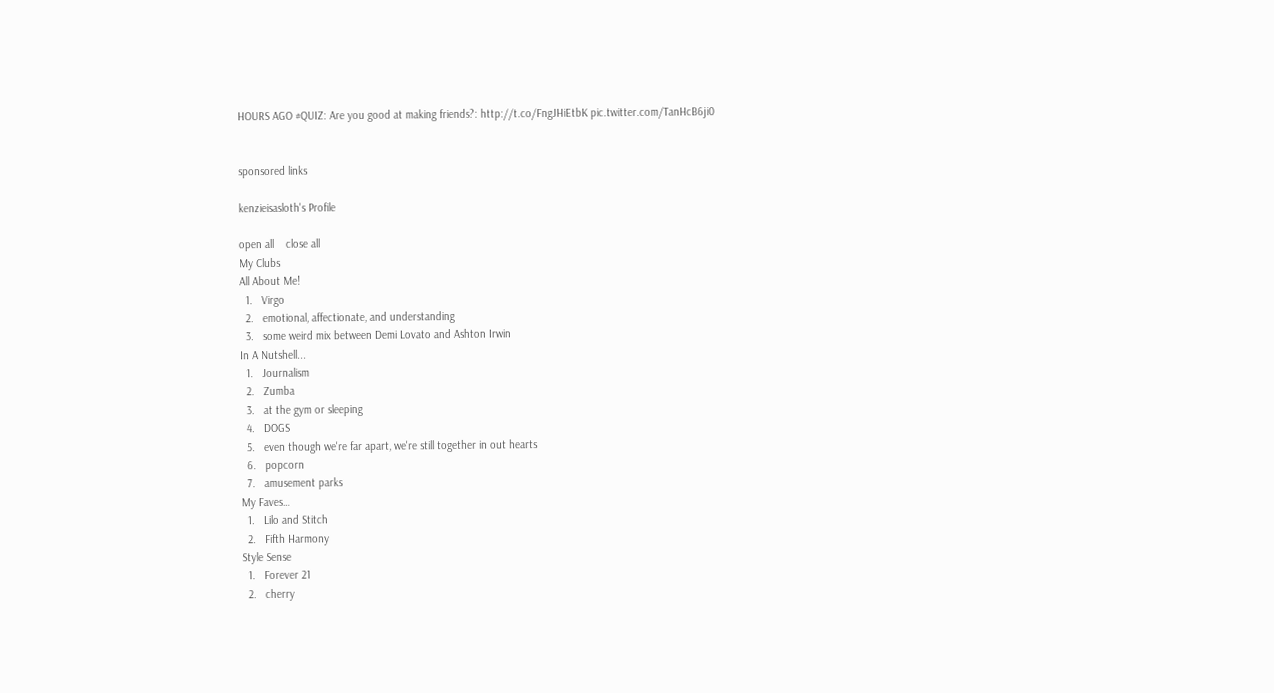HOURS AGO #QUIZ: Are you good at making friends?: http://t.co/FngJHiEtbK pic.twitter.com/TanHcB6ji0


sponsored links

kenzieisasloth's Profile

open all    close all
My Clubs
All About Me!
  1.   Virgo
  2.   emotional, affectionate, and understanding
  3.   some weird mix between Demi Lovato and Ashton Irwin
In A Nutshell...
  1.   Journalism
  2.   Zumba
  3.   at the gym or sleeping
  4.   DOGS
  5.   even though we're far apart, we're still together in out hearts
  6.   popcorn
  7.   amusement parks
My Faves…
  1.   Lilo and Stitch
  2.   Fifth Harmony
Style Sense
  1.   Forever 21
  2.   cherry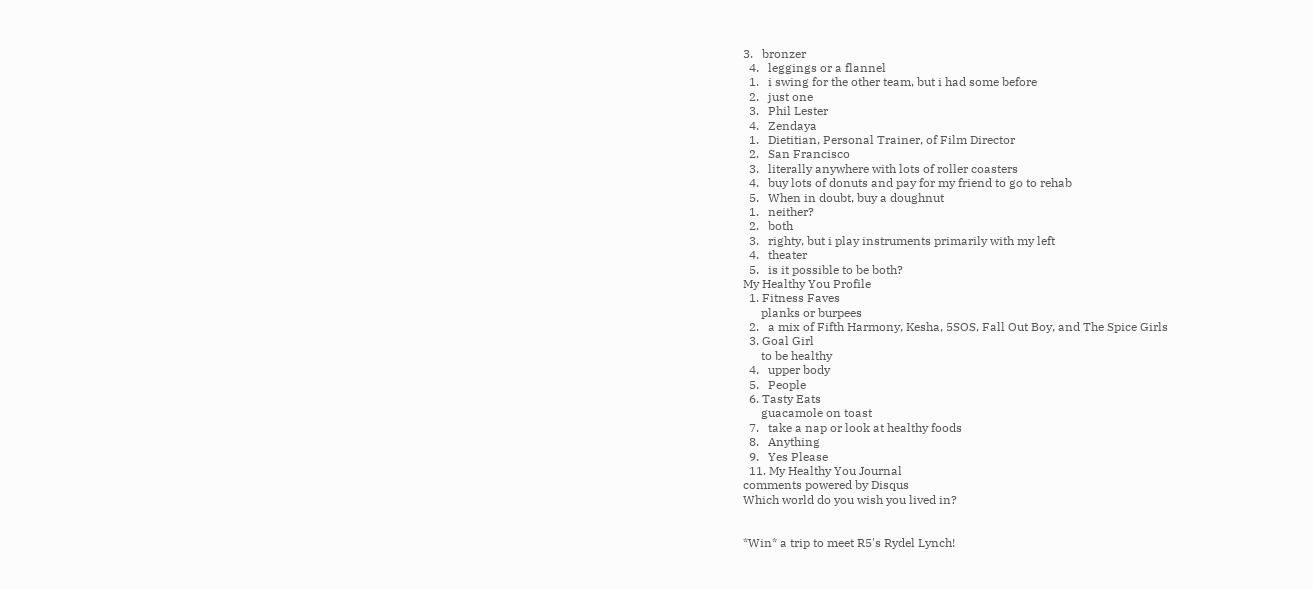3.   bronzer
  4.   leggings or a flannel
  1.   i swing for the other team, but i had some before
  2.   just one
  3.   Phil Lester
  4.   Zendaya
  1.   Dietitian, Personal Trainer, of Film Director
  2.   San Francisco
  3.   literally anywhere with lots of roller coasters
  4.   buy lots of donuts and pay for my friend to go to rehab
  5.   When in doubt, buy a doughnut
  1.   neither?
  2.   both
  3.   righty, but i play instruments primarily with my left
  4.   theater
  5.   is it possible to be both?
My Healthy You Profile
  1. Fitness Faves
      planks or burpees
  2.   a mix of Fifth Harmony, Kesha, 5SOS, Fall Out Boy, and The Spice Girls
  3. Goal Girl
      to be healthy
  4.   upper body
  5.   People
  6. Tasty Eats
      guacamole on toast
  7.   take a nap or look at healthy foods
  8.   Anything
  9.   Yes Please
  11. My Healthy You Journal
comments powered by Disqus
Which world do you wish you lived in?


*Win* a trip to meet R5's Rydel Lynch!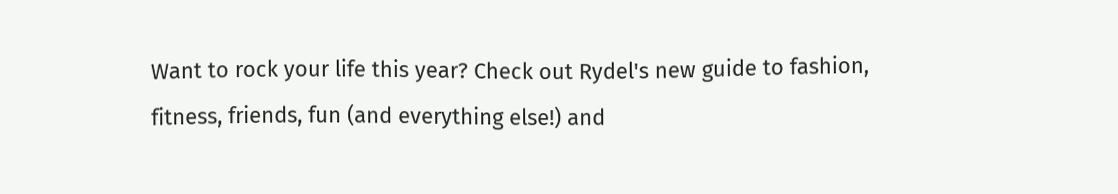Want to rock your life this year? Check out Rydel's new guide to fashion, fitness, friends, fun (and everything else!) and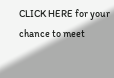CLICK HERE for your chance to meet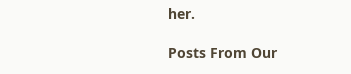her.

Posts From Our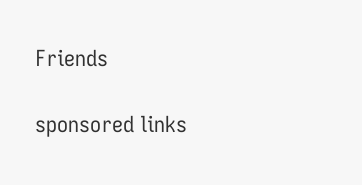Friends

sponsored links